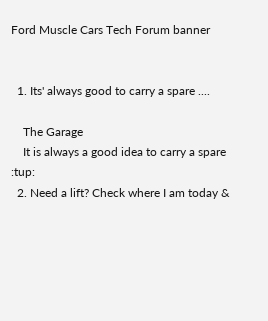Ford Muscle Cars Tech Forum banner


  1. Its' always good to carry a spare ....

    The Garage
    It is always a good idea to carry a spare :tup:
  2. Need a lift? Check where I am today &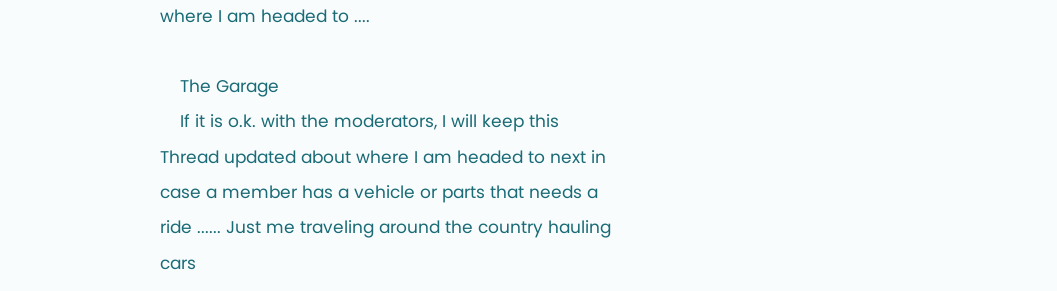where I am headed to ....

    The Garage
    If it is o.k. with the moderators, I will keep this Thread updated about where I am headed to next in case a member has a vehicle or parts that needs a ride ...... Just me traveling around the country hauling cars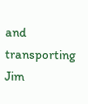and transporting Jim